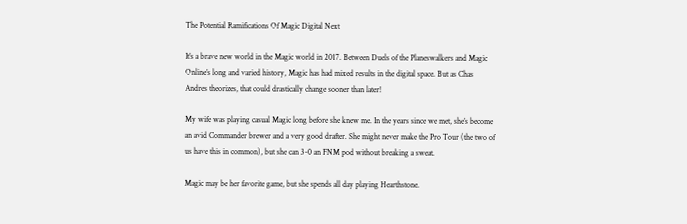The Potential Ramifications Of Magic Digital Next

It’s a brave new world in the Magic world in 2017. Between Duels of the Planeswalkers and Magic Online’s long and varied history, Magic has had mixed results in the digital space. But as Chas Andres theorizes, that could drastically change sooner than later!

My wife was playing casual Magic long before she knew me. In the years since we met, she’s become an avid Commander brewer and a very good drafter. She might never make the Pro Tour (the two of us have this in common), but she can 3-0 an FNM pod without breaking a sweat.

Magic may be her favorite game, but she spends all day playing Hearthstone.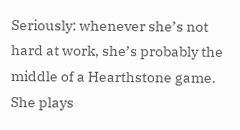Seriously: whenever she’s not hard at work, she’s probably the middle of a Hearthstone game. She plays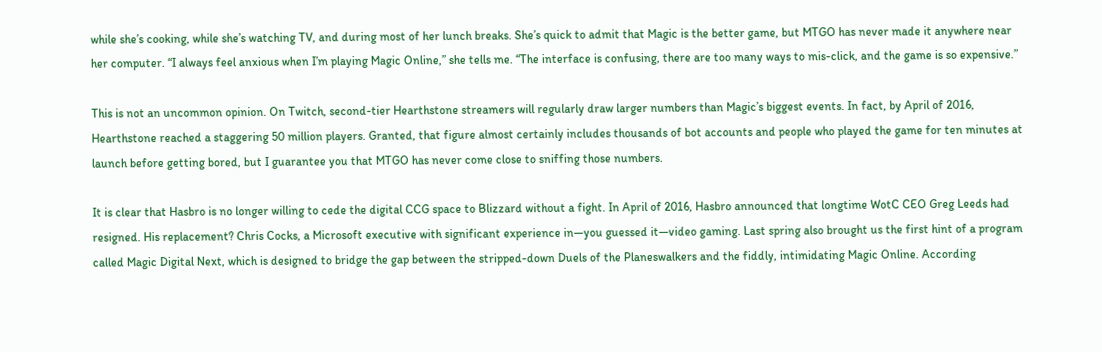while she’s cooking, while she’s watching TV, and during most of her lunch breaks. She’s quick to admit that Magic is the better game, but MTGO has never made it anywhere near her computer. “I always feel anxious when I’m playing Magic Online,” she tells me. “The interface is confusing, there are too many ways to mis-click, and the game is so expensive.”

This is not an uncommon opinion. On Twitch, second-tier Hearthstone streamers will regularly draw larger numbers than Magic’s biggest events. In fact, by April of 2016, Hearthstone reached a staggering 50 million players. Granted, that figure almost certainly includes thousands of bot accounts and people who played the game for ten minutes at launch before getting bored, but I guarantee you that MTGO has never come close to sniffing those numbers.

It is clear that Hasbro is no longer willing to cede the digital CCG space to Blizzard without a fight. In April of 2016, Hasbro announced that longtime WotC CEO Greg Leeds had resigned. His replacement? Chris Cocks, a Microsoft executive with significant experience in—you guessed it—video gaming. Last spring also brought us the first hint of a program called Magic Digital Next, which is designed to bridge the gap between the stripped-down Duels of the Planeswalkers and the fiddly, intimidating Magic Online. According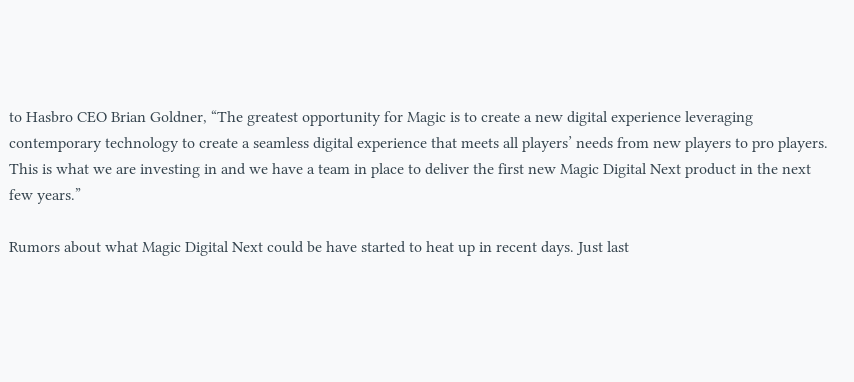to Hasbro CEO Brian Goldner, “The greatest opportunity for Magic is to create a new digital experience leveraging contemporary technology to create a seamless digital experience that meets all players’ needs from new players to pro players. This is what we are investing in and we have a team in place to deliver the first new Magic Digital Next product in the next few years.”

Rumors about what Magic Digital Next could be have started to heat up in recent days. Just last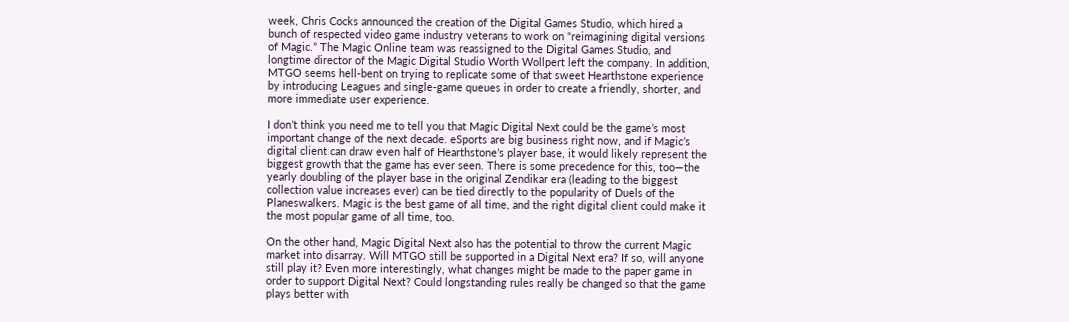week, Chris Cocks announced the creation of the Digital Games Studio, which hired a bunch of respected video game industry veterans to work on “reimagining digital versions of Magic.” The Magic Online team was reassigned to the Digital Games Studio, and longtime director of the Magic Digital Studio Worth Wollpert left the company. In addition, MTGO seems hell-bent on trying to replicate some of that sweet Hearthstone experience by introducing Leagues and single-game queues in order to create a friendly, shorter, and more immediate user experience.

I don’t think you need me to tell you that Magic Digital Next could be the game’s most important change of the next decade. eSports are big business right now, and if Magic’s digital client can draw even half of Hearthstone’s player base, it would likely represent the biggest growth that the game has ever seen. There is some precedence for this, too—the yearly doubling of the player base in the original Zendikar era (leading to the biggest collection value increases ever) can be tied directly to the popularity of Duels of the Planeswalkers. Magic is the best game of all time, and the right digital client could make it the most popular game of all time, too.

On the other hand, Magic Digital Next also has the potential to throw the current Magic market into disarray. Will MTGO still be supported in a Digital Next era? If so, will anyone still play it? Even more interestingly, what changes might be made to the paper game in order to support Digital Next? Could longstanding rules really be changed so that the game plays better with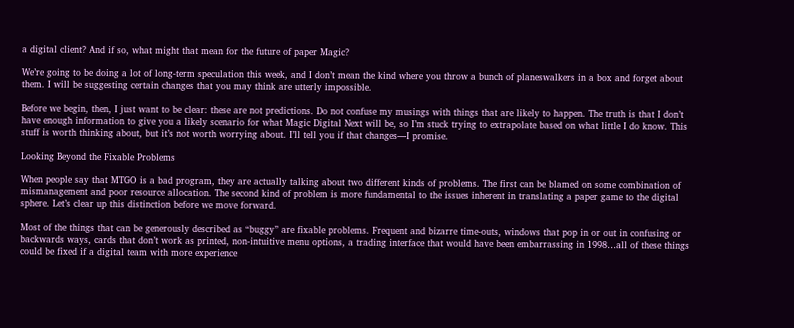a digital client? And if so, what might that mean for the future of paper Magic?

We’re going to be doing a lot of long-term speculation this week, and I don’t mean the kind where you throw a bunch of planeswalkers in a box and forget about them. I will be suggesting certain changes that you may think are utterly impossible.

Before we begin, then, I just want to be clear: these are not predictions. Do not confuse my musings with things that are likely to happen. The truth is that I don’t have enough information to give you a likely scenario for what Magic Digital Next will be, so I’m stuck trying to extrapolate based on what little I do know. This stuff is worth thinking about, but it’s not worth worrying about. I’ll tell you if that changes—I promise.

Looking Beyond the Fixable Problems

When people say that MTGO is a bad program, they are actually talking about two different kinds of problems. The first can be blamed on some combination of mismanagement and poor resource allocation. The second kind of problem is more fundamental to the issues inherent in translating a paper game to the digital sphere. Let’s clear up this distinction before we move forward.

Most of the things that can be generously described as “buggy” are fixable problems. Frequent and bizarre time-outs, windows that pop in or out in confusing or backwards ways, cards that don’t work as printed, non-intuitive menu options, a trading interface that would have been embarrassing in 1998…all of these things could be fixed if a digital team with more experience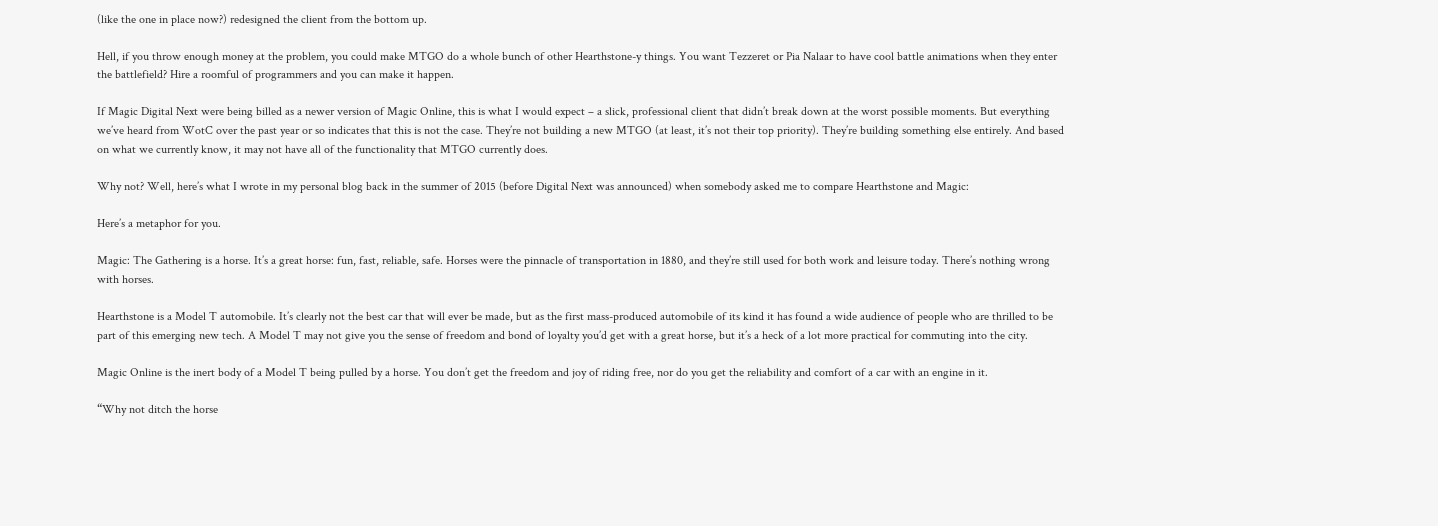(like the one in place now?) redesigned the client from the bottom up.

Hell, if you throw enough money at the problem, you could make MTGO do a whole bunch of other Hearthstone-y things. You want Tezzeret or Pia Nalaar to have cool battle animations when they enter the battlefield? Hire a roomful of programmers and you can make it happen.

If Magic Digital Next were being billed as a newer version of Magic Online, this is what I would expect – a slick, professional client that didn’t break down at the worst possible moments. But everything we’ve heard from WotC over the past year or so indicates that this is not the case. They’re not building a new MTGO (at least, it’s not their top priority). They’re building something else entirely. And based on what we currently know, it may not have all of the functionality that MTGO currently does.

Why not? Well, here’s what I wrote in my personal blog back in the summer of 2015 (before Digital Next was announced) when somebody asked me to compare Hearthstone and Magic:

Here’s a metaphor for you.

Magic: The Gathering is a horse. It’s a great horse: fun, fast, reliable, safe. Horses were the pinnacle of transportation in 1880, and they’re still used for both work and leisure today. There’s nothing wrong with horses.

Hearthstone is a Model T automobile. It’s clearly not the best car that will ever be made, but as the first mass-produced automobile of its kind it has found a wide audience of people who are thrilled to be part of this emerging new tech. A Model T may not give you the sense of freedom and bond of loyalty you’d get with a great horse, but it’s a heck of a lot more practical for commuting into the city.

Magic Online is the inert body of a Model T being pulled by a horse. You don’t get the freedom and joy of riding free, nor do you get the reliability and comfort of a car with an engine in it.

“Why not ditch the horse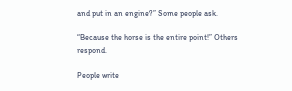and put in an engine?” Some people ask.

“Because the horse is the entire point!” Others respond.

People write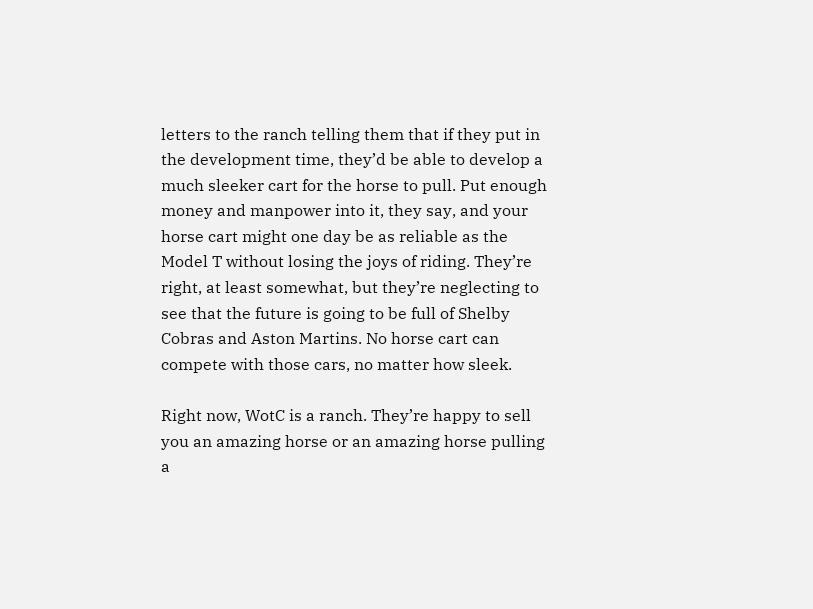letters to the ranch telling them that if they put in the development time, they’d be able to develop a much sleeker cart for the horse to pull. Put enough money and manpower into it, they say, and your horse cart might one day be as reliable as the Model T without losing the joys of riding. They’re right, at least somewhat, but they’re neglecting to see that the future is going to be full of Shelby Cobras and Aston Martins. No horse cart can compete with those cars, no matter how sleek.

Right now, WotC is a ranch. They’re happy to sell you an amazing horse or an amazing horse pulling a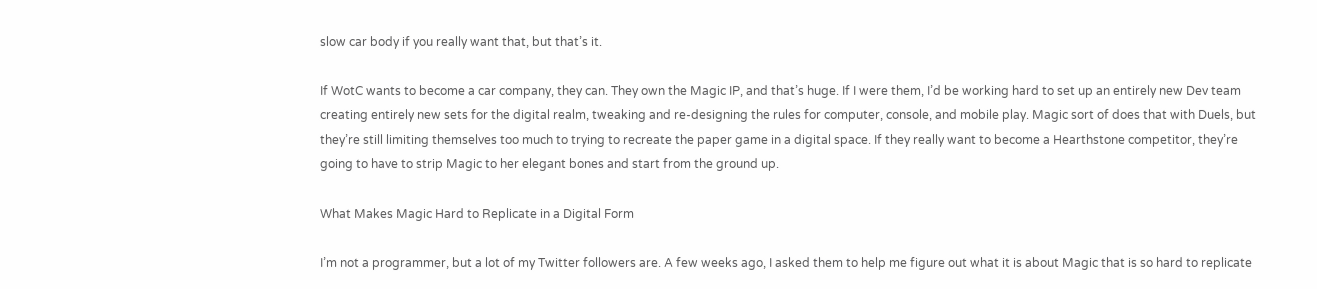slow car body if you really want that, but that’s it.

If WotC wants to become a car company, they can. They own the Magic IP, and that’s huge. If I were them, I’d be working hard to set up an entirely new Dev team creating entirely new sets for the digital realm, tweaking and re-designing the rules for computer, console, and mobile play. Magic sort of does that with Duels, but they’re still limiting themselves too much to trying to recreate the paper game in a digital space. If they really want to become a Hearthstone competitor, they’re going to have to strip Magic to her elegant bones and start from the ground up.

What Makes Magic Hard to Replicate in a Digital Form

I’m not a programmer, but a lot of my Twitter followers are. A few weeks ago, I asked them to help me figure out what it is about Magic that is so hard to replicate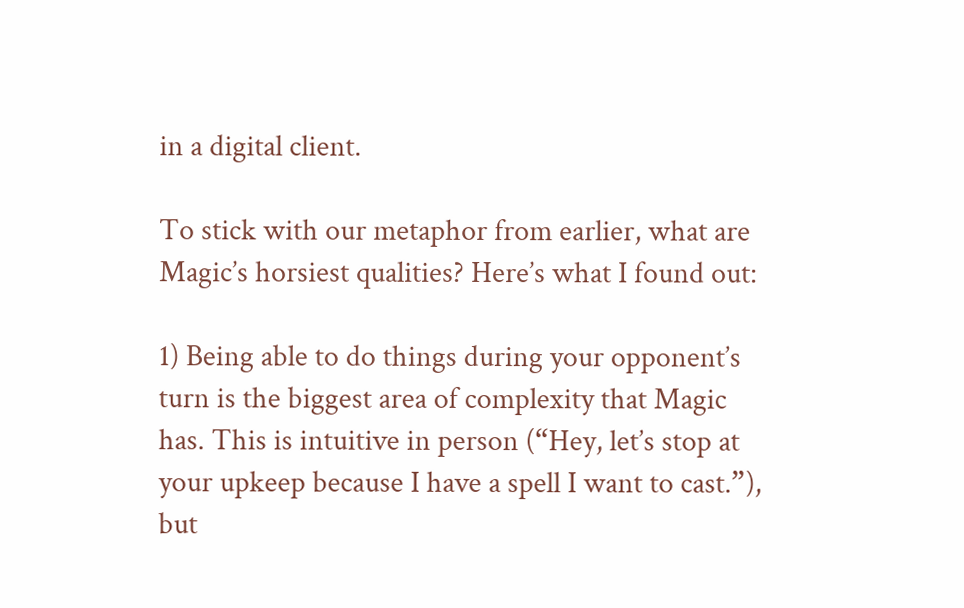in a digital client.

To stick with our metaphor from earlier, what are Magic’s horsiest qualities? Here’s what I found out:

1) Being able to do things during your opponent’s turn is the biggest area of complexity that Magic has. This is intuitive in person (“Hey, let’s stop at your upkeep because I have a spell I want to cast.”), but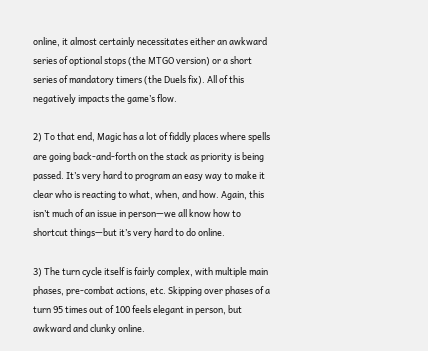online, it almost certainly necessitates either an awkward series of optional stops (the MTGO version) or a short series of mandatory timers (the Duels fix). All of this negatively impacts the game’s flow.

2) To that end, Magic has a lot of fiddly places where spells are going back-and-forth on the stack as priority is being passed. It’s very hard to program an easy way to make it clear who is reacting to what, when, and how. Again, this isn’t much of an issue in person—we all know how to shortcut things—but it’s very hard to do online.

3) The turn cycle itself is fairly complex, with multiple main phases, pre-combat actions, etc. Skipping over phases of a turn 95 times out of 100 feels elegant in person, but awkward and clunky online.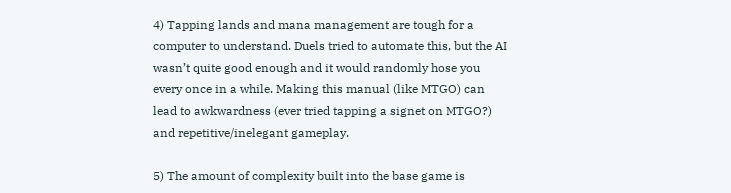4) Tapping lands and mana management are tough for a computer to understand. Duels tried to automate this, but the AI wasn’t quite good enough and it would randomly hose you every once in a while. Making this manual (like MTGO) can lead to awkwardness (ever tried tapping a signet on MTGO?) and repetitive/inelegant gameplay.

5) The amount of complexity built into the base game is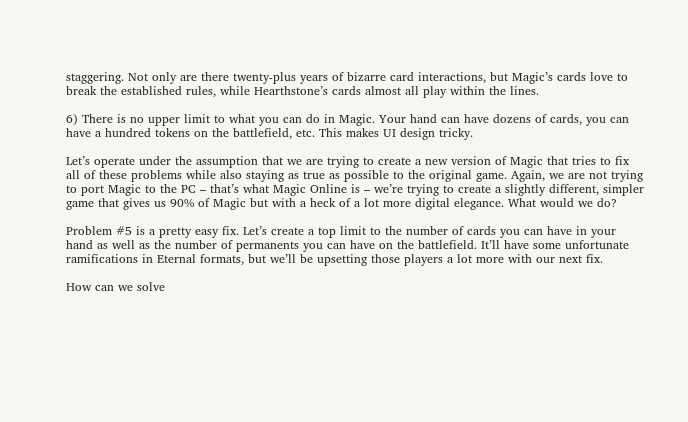staggering. Not only are there twenty-plus years of bizarre card interactions, but Magic’s cards love to break the established rules, while Hearthstone’s cards almost all play within the lines.

6) There is no upper limit to what you can do in Magic. Your hand can have dozens of cards, you can have a hundred tokens on the battlefield, etc. This makes UI design tricky.

Let’s operate under the assumption that we are trying to create a new version of Magic that tries to fix all of these problems while also staying as true as possible to the original game. Again, we are not trying to port Magic to the PC – that’s what Magic Online is – we’re trying to create a slightly different, simpler game that gives us 90% of Magic but with a heck of a lot more digital elegance. What would we do?

Problem #5 is a pretty easy fix. Let’s create a top limit to the number of cards you can have in your hand as well as the number of permanents you can have on the battlefield. It’ll have some unfortunate ramifications in Eternal formats, but we’ll be upsetting those players a lot more with our next fix.

How can we solve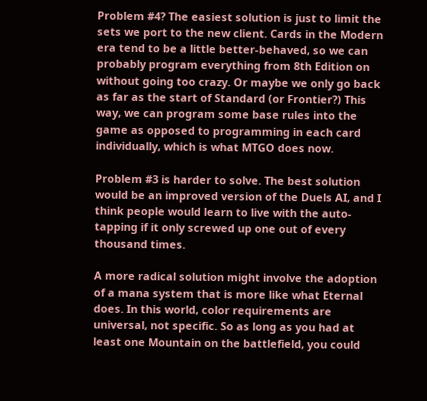Problem #4? The easiest solution is just to limit the sets we port to the new client. Cards in the Modern era tend to be a little better-behaved, so we can probably program everything from 8th Edition on without going too crazy. Or maybe we only go back as far as the start of Standard (or Frontier?) This way, we can program some base rules into the game as opposed to programming in each card individually, which is what MTGO does now.

Problem #3 is harder to solve. The best solution would be an improved version of the Duels AI, and I think people would learn to live with the auto-tapping if it only screwed up one out of every thousand times.

A more radical solution might involve the adoption of a mana system that is more like what Eternal does. In this world, color requirements are universal, not specific. So as long as you had at least one Mountain on the battlefield, you could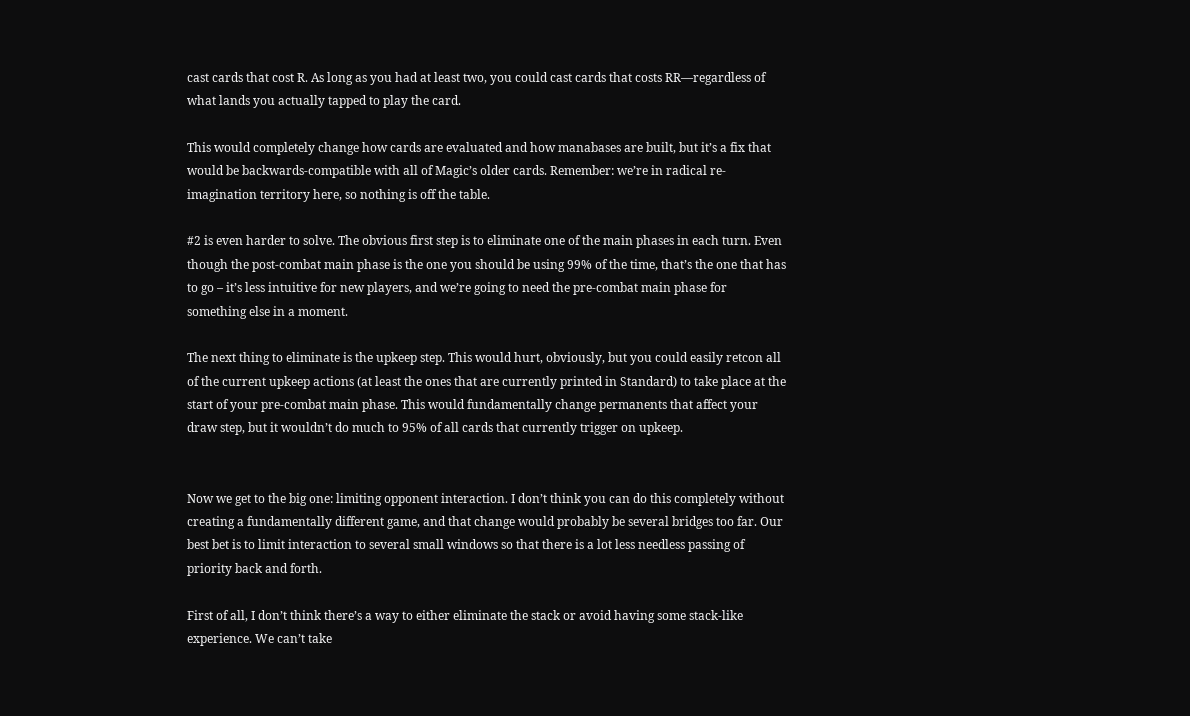cast cards that cost R. As long as you had at least two, you could cast cards that costs RR—regardless of what lands you actually tapped to play the card.

This would completely change how cards are evaluated and how manabases are built, but it’s a fix that would be backwards-compatible with all of Magic’s older cards. Remember: we’re in radical re-imagination territory here, so nothing is off the table.

#2 is even harder to solve. The obvious first step is to eliminate one of the main phases in each turn. Even though the post-combat main phase is the one you should be using 99% of the time, that’s the one that has to go – it’s less intuitive for new players, and we’re going to need the pre-combat main phase for something else in a moment.

The next thing to eliminate is the upkeep step. This would hurt, obviously, but you could easily retcon all of the current upkeep actions (at least the ones that are currently printed in Standard) to take place at the start of your pre-combat main phase. This would fundamentally change permanents that affect your draw step, but it wouldn’t do much to 95% of all cards that currently trigger on upkeep.


Now we get to the big one: limiting opponent interaction. I don’t think you can do this completely without creating a fundamentally different game, and that change would probably be several bridges too far. Our best bet is to limit interaction to several small windows so that there is a lot less needless passing of priority back and forth.

First of all, I don’t think there’s a way to either eliminate the stack or avoid having some stack-like experience. We can’t take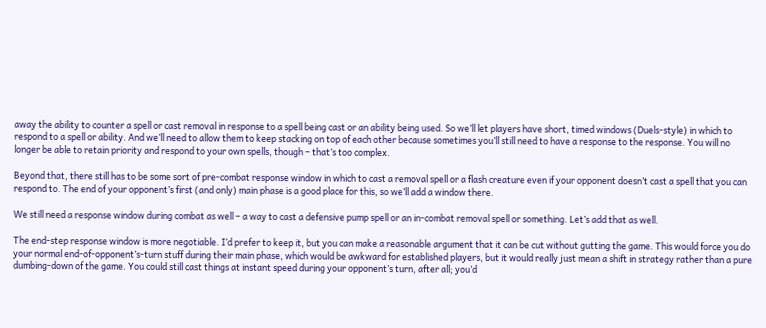away the ability to counter a spell or cast removal in response to a spell being cast or an ability being used. So we’ll let players have short, timed windows (Duels-style) in which to respond to a spell or ability. And we’ll need to allow them to keep stacking on top of each other because sometimes you’ll still need to have a response to the response. You will no longer be able to retain priority and respond to your own spells, though – that’s too complex.

Beyond that, there still has to be some sort of pre-combat response window in which to cast a removal spell or a flash creature even if your opponent doesn’t cast a spell that you can respond to. The end of your opponent’s first (and only) main phase is a good place for this, so we’ll add a window there.

We still need a response window during combat as well – a way to cast a defensive pump spell or an in-combat removal spell or something. Let’s add that as well.

The end-step response window is more negotiable. I’d prefer to keep it, but you can make a reasonable argument that it can be cut without gutting the game. This would force you do your normal end-of-opponent’s-turn stuff during their main phase, which would be awkward for established players, but it would really just mean a shift in strategy rather than a pure dumbing-down of the game. You could still cast things at instant speed during your opponent’s turn, after all; you’d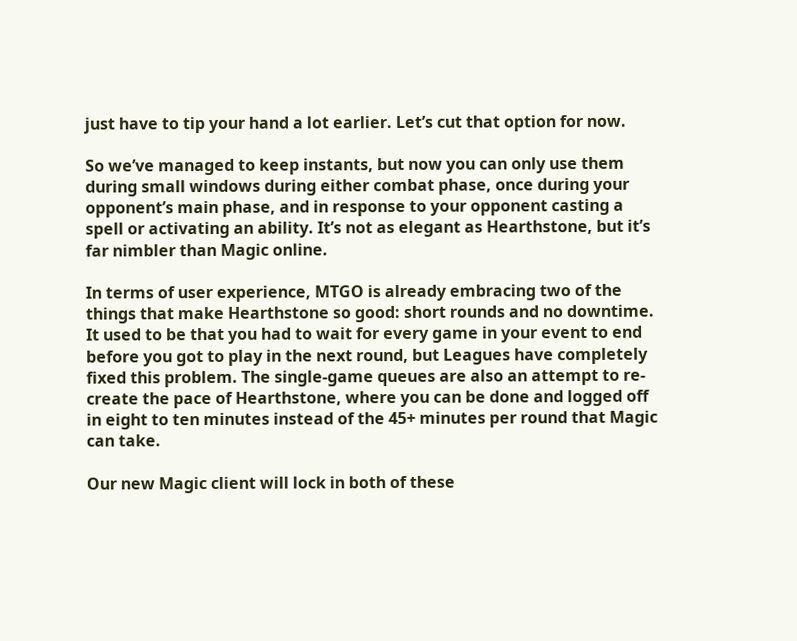just have to tip your hand a lot earlier. Let’s cut that option for now.

So we’ve managed to keep instants, but now you can only use them during small windows during either combat phase, once during your opponent’s main phase, and in response to your opponent casting a spell or activating an ability. It’s not as elegant as Hearthstone, but it’s far nimbler than Magic online.

In terms of user experience, MTGO is already embracing two of the things that make Hearthstone so good: short rounds and no downtime. It used to be that you had to wait for every game in your event to end before you got to play in the next round, but Leagues have completely fixed this problem. The single-game queues are also an attempt to re-create the pace of Hearthstone, where you can be done and logged off in eight to ten minutes instead of the 45+ minutes per round that Magic can take.

Our new Magic client will lock in both of these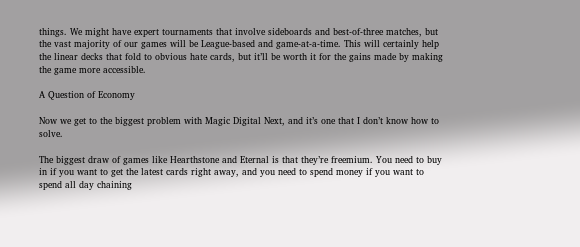things. We might have expert tournaments that involve sideboards and best-of-three matches, but the vast majority of our games will be League-based and game-at-a-time. This will certainly help the linear decks that fold to obvious hate cards, but it’ll be worth it for the gains made by making the game more accessible.

A Question of Economy

Now we get to the biggest problem with Magic Digital Next, and it’s one that I don’t know how to solve.

The biggest draw of games like Hearthstone and Eternal is that they’re freemium. You need to buy in if you want to get the latest cards right away, and you need to spend money if you want to spend all day chaining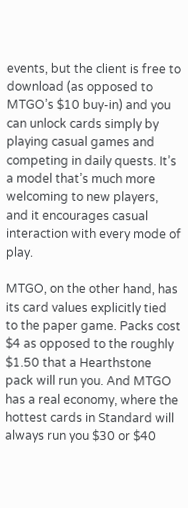events, but the client is free to download (as opposed to MTGO’s $10 buy-in) and you can unlock cards simply by playing casual games and competing in daily quests. It’s a model that’s much more welcoming to new players, and it encourages casual interaction with every mode of play.

MTGO, on the other hand, has its card values explicitly tied to the paper game. Packs cost $4 as opposed to the roughly $1.50 that a Hearthstone pack will run you. And MTGO has a real economy, where the hottest cards in Standard will always run you $30 or $40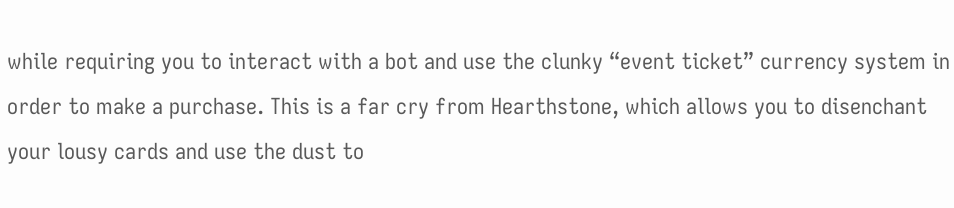while requiring you to interact with a bot and use the clunky “event ticket” currency system in order to make a purchase. This is a far cry from Hearthstone, which allows you to disenchant your lousy cards and use the dust to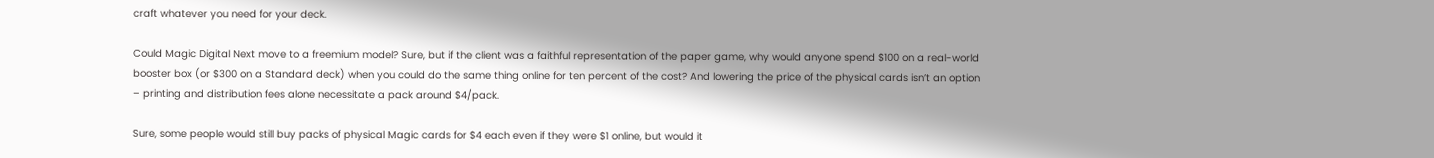craft whatever you need for your deck.

Could Magic Digital Next move to a freemium model? Sure, but if the client was a faithful representation of the paper game, why would anyone spend $100 on a real-world booster box (or $300 on a Standard deck) when you could do the same thing online for ten percent of the cost? And lowering the price of the physical cards isn’t an option – printing and distribution fees alone necessitate a pack around $4/pack.

Sure, some people would still buy packs of physical Magic cards for $4 each even if they were $1 online, but would it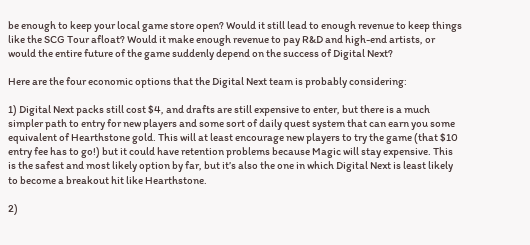be enough to keep your local game store open? Would it still lead to enough revenue to keep things like the SCG Tour afloat? Would it make enough revenue to pay R&D and high-end artists, or would the entire future of the game suddenly depend on the success of Digital Next?

Here are the four economic options that the Digital Next team is probably considering:

1) Digital Next packs still cost $4, and drafts are still expensive to enter, but there is a much simpler path to entry for new players and some sort of daily quest system that can earn you some equivalent of Hearthstone gold. This will at least encourage new players to try the game (that $10 entry fee has to go!) but it could have retention problems because Magic will stay expensive. This is the safest and most likely option by far, but it’s also the one in which Digital Next is least likely to become a breakout hit like Hearthstone.

2)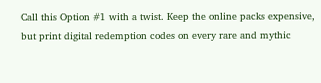Call this Option #1 with a twist. Keep the online packs expensive, but print digital redemption codes on every rare and mythic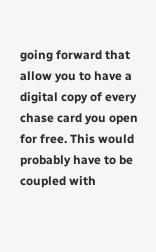going forward that allow you to have a digital copy of every chase card you open for free. This would probably have to be coupled with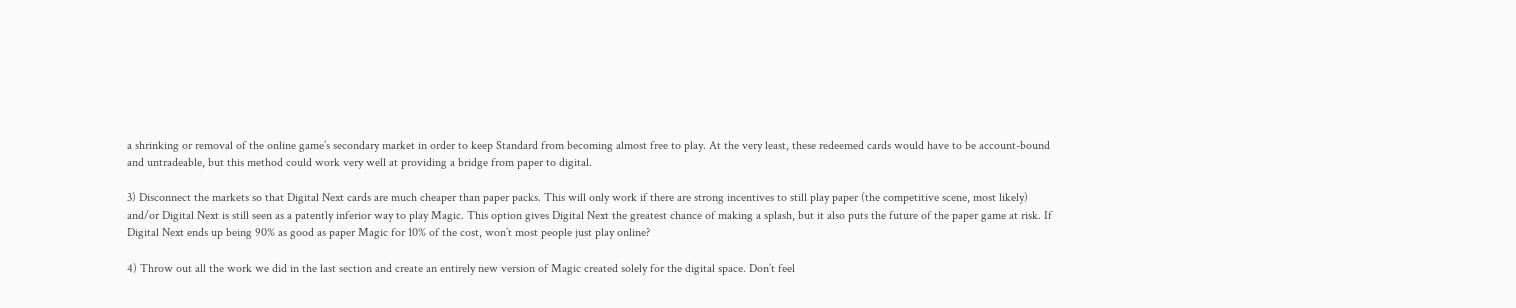a shrinking or removal of the online game’s secondary market in order to keep Standard from becoming almost free to play. At the very least, these redeemed cards would have to be account-bound and untradeable, but this method could work very well at providing a bridge from paper to digital.

3) Disconnect the markets so that Digital Next cards are much cheaper than paper packs. This will only work if there are strong incentives to still play paper (the competitive scene, most likely) and/or Digital Next is still seen as a patently inferior way to play Magic. This option gives Digital Next the greatest chance of making a splash, but it also puts the future of the paper game at risk. If Digital Next ends up being 90% as good as paper Magic for 10% of the cost, won’t most people just play online?

4) Throw out all the work we did in the last section and create an entirely new version of Magic created solely for the digital space. Don’t feel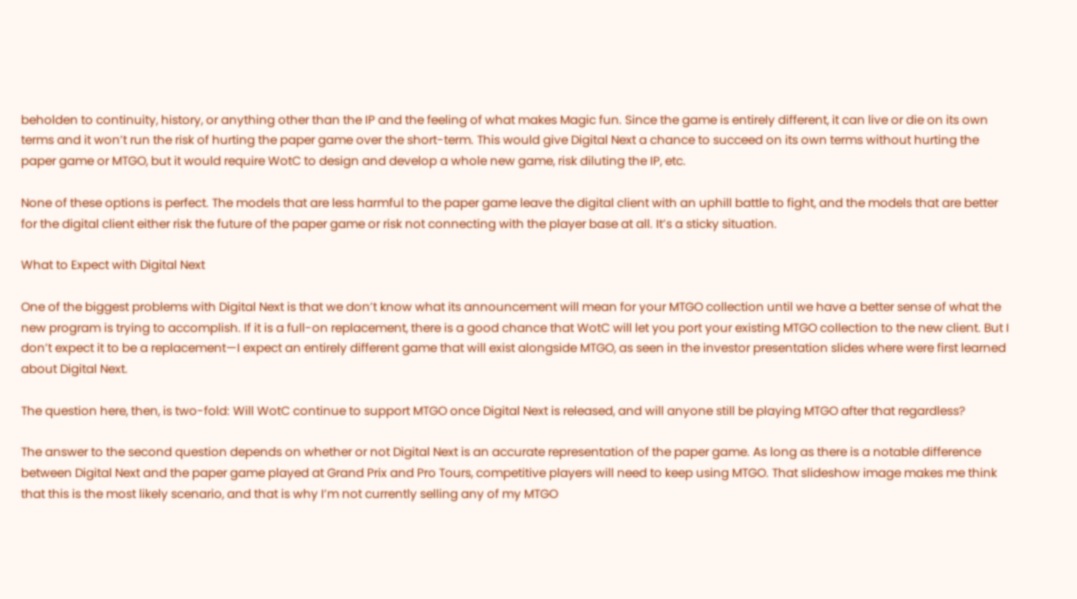beholden to continuity, history, or anything other than the IP and the feeling of what makes Magic fun. Since the game is entirely different, it can live or die on its own terms and it won’t run the risk of hurting the paper game over the short-term. This would give Digital Next a chance to succeed on its own terms without hurting the paper game or MTGO, but it would require WotC to design and develop a whole new game, risk diluting the IP, etc.

None of these options is perfect. The models that are less harmful to the paper game leave the digital client with an uphill battle to fight, and the models that are better for the digital client either risk the future of the paper game or risk not connecting with the player base at all. It’s a sticky situation.

What to Expect with Digital Next

One of the biggest problems with Digital Next is that we don’t know what its announcement will mean for your MTGO collection until we have a better sense of what the new program is trying to accomplish. If it is a full-on replacement, there is a good chance that WotC will let you port your existing MTGO collection to the new client. But I don’t expect it to be a replacement—I expect an entirely different game that will exist alongside MTGO, as seen in the investor presentation slides where were first learned about Digital Next.

The question here, then, is two-fold: Will WotC continue to support MTGO once Digital Next is released, and will anyone still be playing MTGO after that regardless?

The answer to the second question depends on whether or not Digital Next is an accurate representation of the paper game. As long as there is a notable difference between Digital Next and the paper game played at Grand Prix and Pro Tours, competitive players will need to keep using MTGO. That slideshow image makes me think that this is the most likely scenario, and that is why I’m not currently selling any of my MTGO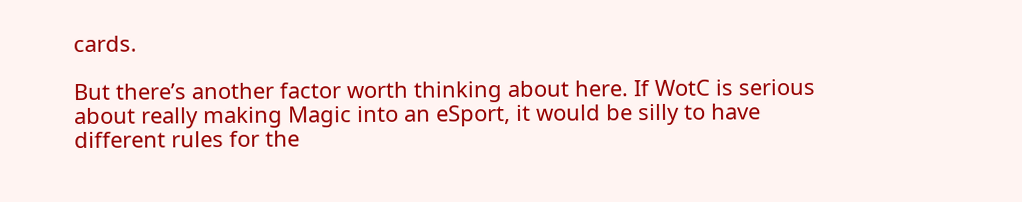cards.

But there’s another factor worth thinking about here. If WotC is serious about really making Magic into an eSport, it would be silly to have different rules for the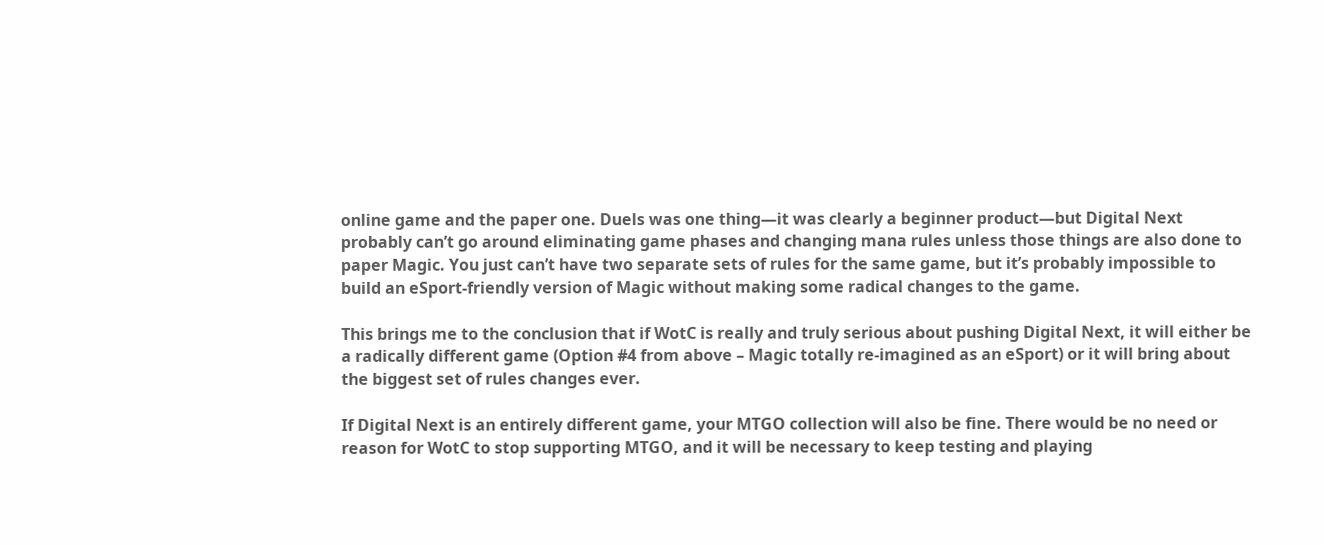online game and the paper one. Duels was one thing—it was clearly a beginner product—but Digital Next probably can’t go around eliminating game phases and changing mana rules unless those things are also done to paper Magic. You just can’t have two separate sets of rules for the same game, but it’s probably impossible to build an eSport-friendly version of Magic without making some radical changes to the game.

This brings me to the conclusion that if WotC is really and truly serious about pushing Digital Next, it will either be a radically different game (Option #4 from above – Magic totally re-imagined as an eSport) or it will bring about the biggest set of rules changes ever.

If Digital Next is an entirely different game, your MTGO collection will also be fine. There would be no need or reason for WotC to stop supporting MTGO, and it will be necessary to keep testing and playing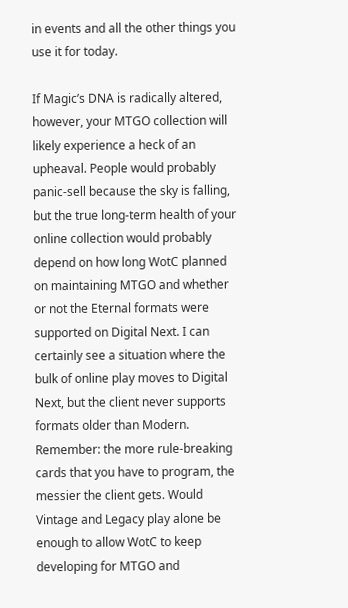in events and all the other things you use it for today.

If Magic’s DNA is radically altered, however, your MTGO collection will likely experience a heck of an upheaval. People would probably panic-sell because the sky is falling, but the true long-term health of your online collection would probably depend on how long WotC planned on maintaining MTGO and whether or not the Eternal formats were supported on Digital Next. I can certainly see a situation where the bulk of online play moves to Digital Next, but the client never supports formats older than Modern. Remember: the more rule-breaking cards that you have to program, the messier the client gets. Would Vintage and Legacy play alone be enough to allow WotC to keep developing for MTGO and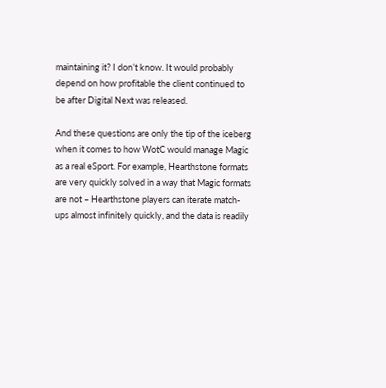maintaining it? I don’t know. It would probably depend on how profitable the client continued to be after Digital Next was released.

And these questions are only the tip of the iceberg when it comes to how WotC would manage Magic as a real eSport. For example, Hearthstone formats are very quickly solved in a way that Magic formats are not – Hearthstone players can iterate match-ups almost infinitely quickly, and the data is readily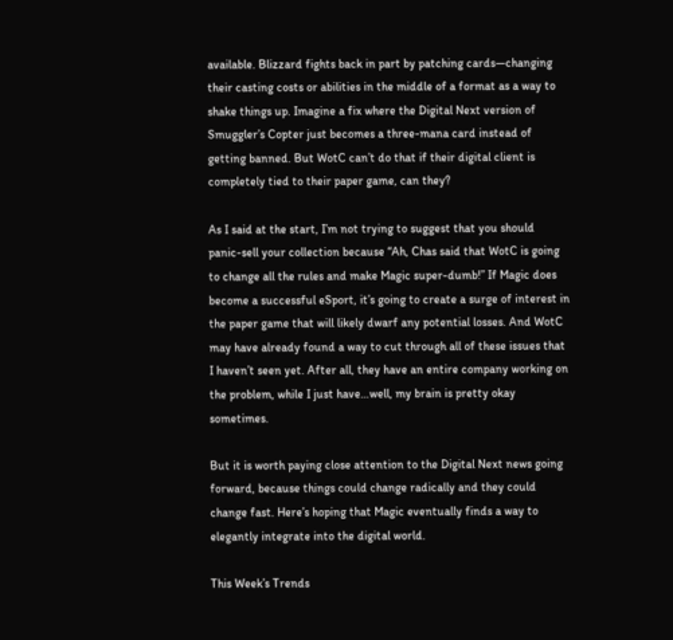available. Blizzard fights back in part by patching cards—changing their casting costs or abilities in the middle of a format as a way to shake things up. Imagine a fix where the Digital Next version of Smuggler’s Copter just becomes a three-mana card instead of getting banned. But WotC can’t do that if their digital client is completely tied to their paper game, can they?

As I said at the start, I’m not trying to suggest that you should panic-sell your collection because “Ah, Chas said that WotC is going to change all the rules and make Magic super-dumb!” If Magic does become a successful eSport, it’s going to create a surge of interest in the paper game that will likely dwarf any potential losses. And WotC may have already found a way to cut through all of these issues that I haven’t seen yet. After all, they have an entire company working on the problem, while I just have…well, my brain is pretty okay sometimes.

But it is worth paying close attention to the Digital Next news going forward, because things could change radically and they could change fast. Here’s hoping that Magic eventually finds a way to elegantly integrate into the digital world.

This Week’s Trends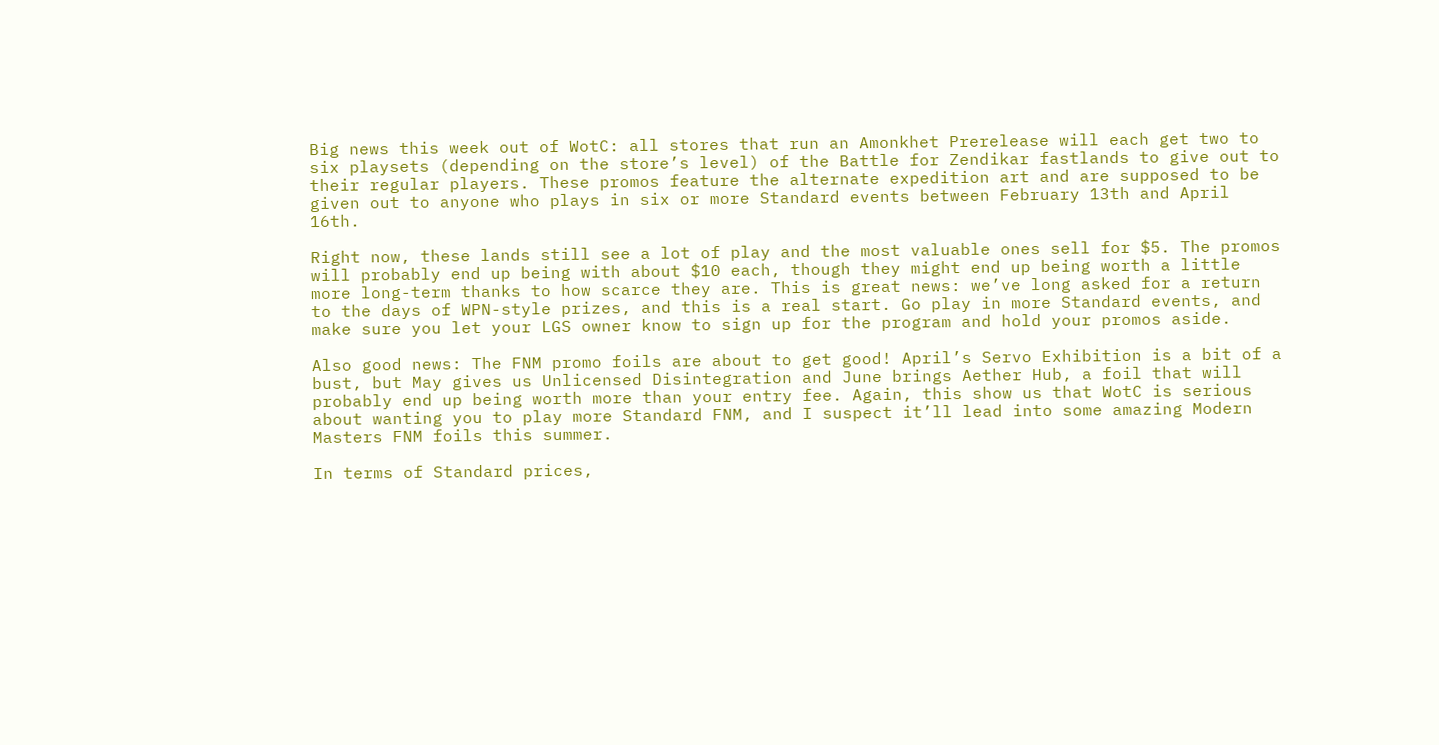Big news this week out of WotC: all stores that run an Amonkhet Prerelease will each get two to six playsets (depending on the store’s level) of the Battle for Zendikar fastlands to give out to their regular players. These promos feature the alternate expedition art and are supposed to be given out to anyone who plays in six or more Standard events between February 13th and April 16th.

Right now, these lands still see a lot of play and the most valuable ones sell for $5. The promos will probably end up being with about $10 each, though they might end up being worth a little more long-term thanks to how scarce they are. This is great news: we’ve long asked for a return to the days of WPN-style prizes, and this is a real start. Go play in more Standard events, and make sure you let your LGS owner know to sign up for the program and hold your promos aside.

Also good news: The FNM promo foils are about to get good! April’s Servo Exhibition is a bit of a bust, but May gives us Unlicensed Disintegration and June brings Aether Hub, a foil that will probably end up being worth more than your entry fee. Again, this show us that WotC is serious about wanting you to play more Standard FNM, and I suspect it’ll lead into some amazing Modern Masters FNM foils this summer.

In terms of Standard prices,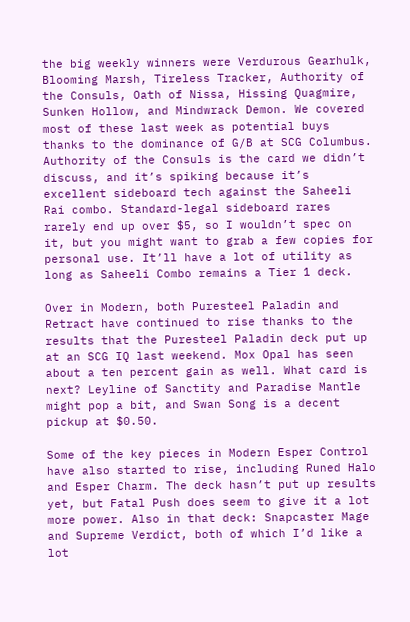the big weekly winners were Verdurous Gearhulk, Blooming Marsh, Tireless Tracker, Authority of the Consuls, Oath of Nissa, Hissing Quagmire, Sunken Hollow, and Mindwrack Demon. We covered most of these last week as potential buys thanks to the dominance of G/B at SCG Columbus. Authority of the Consuls is the card we didn’t discuss, and it’s spiking because it’s excellent sideboard tech against the Saheeli Rai combo. Standard-legal sideboard rares rarely end up over $5, so I wouldn’t spec on it, but you might want to grab a few copies for personal use. It’ll have a lot of utility as long as Saheeli Combo remains a Tier 1 deck.

Over in Modern, both Puresteel Paladin and Retract have continued to rise thanks to the results that the Puresteel Paladin deck put up at an SCG IQ last weekend. Mox Opal has seen about a ten percent gain as well. What card is next? Leyline of Sanctity and Paradise Mantle might pop a bit, and Swan Song is a decent pickup at $0.50.

Some of the key pieces in Modern Esper Control have also started to rise, including Runed Halo and Esper Charm. The deck hasn’t put up results yet, but Fatal Push does seem to give it a lot more power. Also in that deck: Snapcaster Mage and Supreme Verdict, both of which I’d like a lot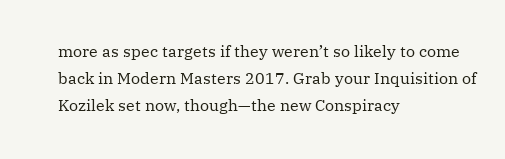more as spec targets if they weren’t so likely to come back in Modern Masters 2017. Grab your Inquisition of Kozilek set now, though—the new Conspiracy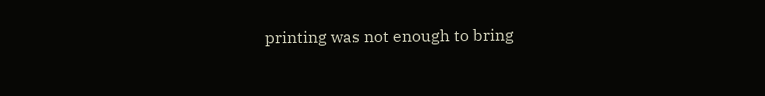printing was not enough to bring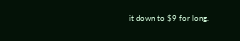it down to $9 for long.